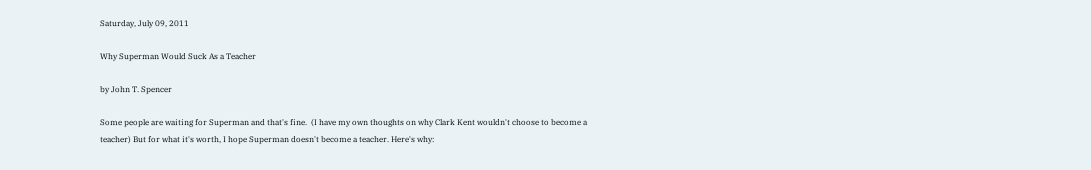Saturday, July 09, 2011

Why Superman Would Suck As a Teacher

by John T. Spencer

Some people are waiting for Superman and that's fine.  (I have my own thoughts on why Clark Kent wouldn't choose to become a teacher) But for what it's worth, I hope Superman doesn't become a teacher. Here's why: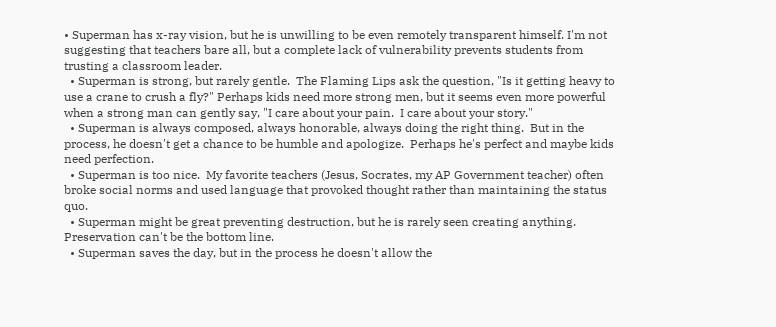• Superman has x-ray vision, but he is unwilling to be even remotely transparent himself. I'm not suggesting that teachers bare all, but a complete lack of vulnerability prevents students from trusting a classroom leader.
  • Superman is strong, but rarely gentle.  The Flaming Lips ask the question, "Is it getting heavy to use a crane to crush a fly?" Perhaps kids need more strong men, but it seems even more powerful when a strong man can gently say, "I care about your pain.  I care about your story."
  • Superman is always composed, always honorable, always doing the right thing.  But in the process, he doesn't get a chance to be humble and apologize.  Perhaps he's perfect and maybe kids need perfection.
  • Superman is too nice.  My favorite teachers (Jesus, Socrates, my AP Government teacher) often broke social norms and used language that provoked thought rather than maintaining the status quo.
  • Superman might be great preventing destruction, but he is rarely seen creating anything.  Preservation can't be the bottom line.
  • Superman saves the day, but in the process he doesn't allow the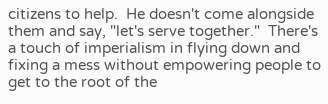citizens to help.  He doesn't come alongside them and say, "let's serve together."  There's a touch of imperialism in flying down and fixing a mess without empowering people to get to the root of the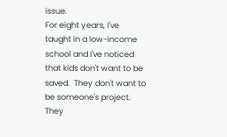issue.
For eight years, I've taught in a low-income school and I've noticed that kids don't want to be saved.  They don't want to be someone's project.  They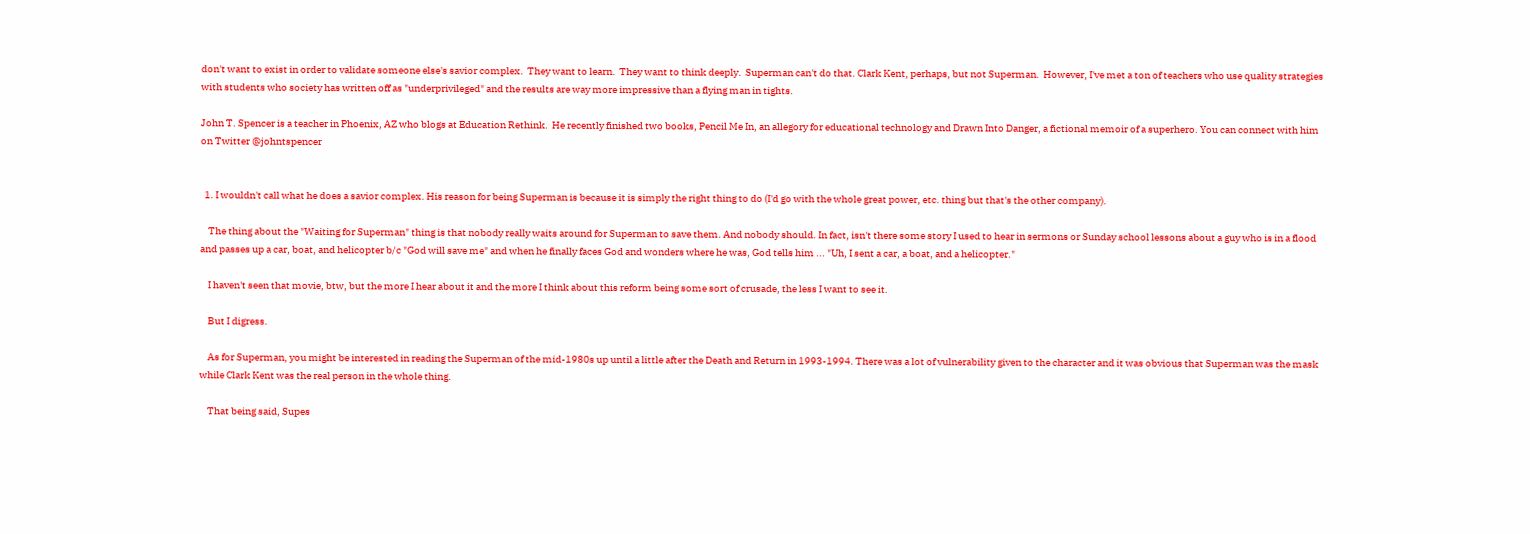don't want to exist in order to validate someone else's savior complex.  They want to learn.  They want to think deeply.  Superman can't do that. Clark Kent, perhaps, but not Superman.  However, I've met a ton of teachers who use quality strategies with students who society has written off as "underprivileged" and the results are way more impressive than a flying man in tights.

John T. Spencer is a teacher in Phoenix, AZ who blogs at Education Rethink.  He recently finished two books, Pencil Me In, an allegory for educational technology and Drawn Into Danger, a fictional memoir of a superhero. You can connect with him on Twitter @johntspencer


  1. I wouldn't call what he does a savior complex. His reason for being Superman is because it is simply the right thing to do (I'd go with the whole great power, etc. thing but that's the other company).

    The thing about the "Waiting for Superman" thing is that nobody really waits around for Superman to save them. And nobody should. In fact, isn't there some story I used to hear in sermons or Sunday school lessons about a guy who is in a flood and passes up a car, boat, and helicopter b/c "God will save me" and when he finally faces God and wonders where he was, God tells him ... "Uh, I sent a car, a boat, and a helicopter."

    I haven't seen that movie, btw, but the more I hear about it and the more I think about this reform being some sort of crusade, the less I want to see it.

    But I digress.

    As for Superman, you might be interested in reading the Superman of the mid-1980s up until a little after the Death and Return in 1993-1994. There was a lot of vulnerability given to the character and it was obvious that Superman was the mask while Clark Kent was the real person in the whole thing.

    That being said, Supes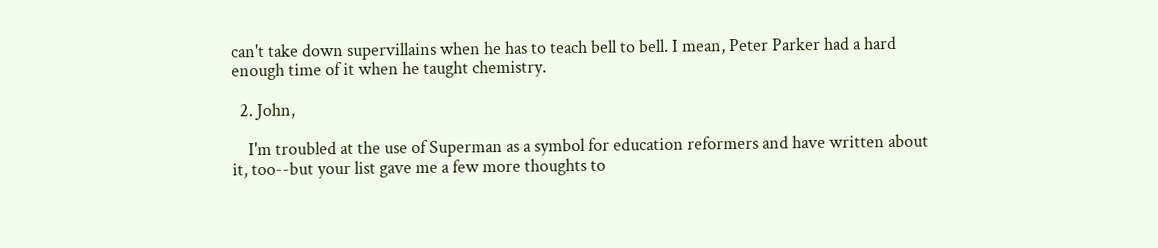can't take down supervillains when he has to teach bell to bell. I mean, Peter Parker had a hard enough time of it when he taught chemistry.

  2. John,

    I'm troubled at the use of Superman as a symbol for education reformers and have written about it, too--but your list gave me a few more thoughts to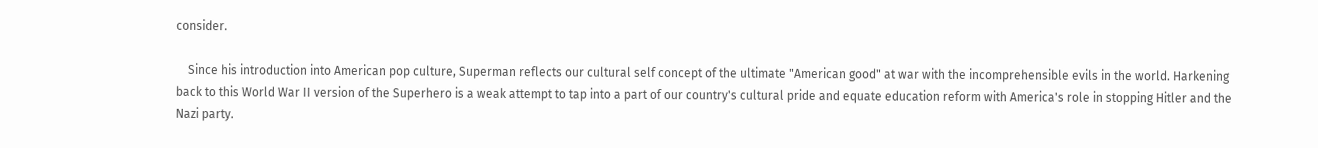consider.

    Since his introduction into American pop culture, Superman reflects our cultural self concept of the ultimate "American good" at war with the incomprehensible evils in the world. Harkening back to this World War II version of the Superhero is a weak attempt to tap into a part of our country's cultural pride and equate education reform with America's role in stopping Hitler and the Nazi party.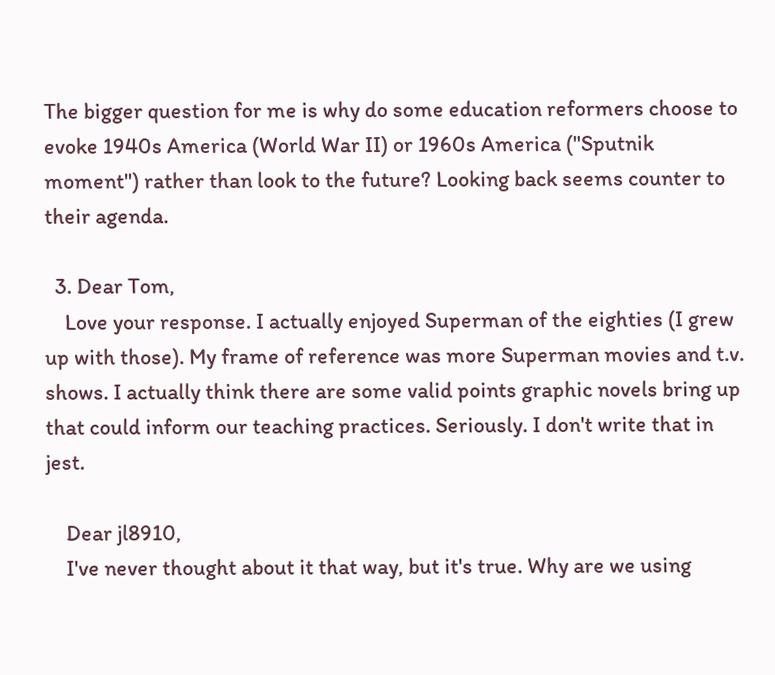The bigger question for me is why do some education reformers choose to evoke 1940s America (World War II) or 1960s America ("Sputnik moment") rather than look to the future? Looking back seems counter to their agenda.

  3. Dear Tom,
    Love your response. I actually enjoyed Superman of the eighties (I grew up with those). My frame of reference was more Superman movies and t.v. shows. I actually think there are some valid points graphic novels bring up that could inform our teaching practices. Seriously. I don't write that in jest.

    Dear jl8910,
    I've never thought about it that way, but it's true. Why are we using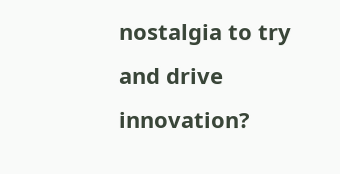nostalgia to try and drive innovation?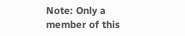Note: Only a member of this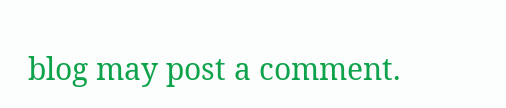blog may post a comment.